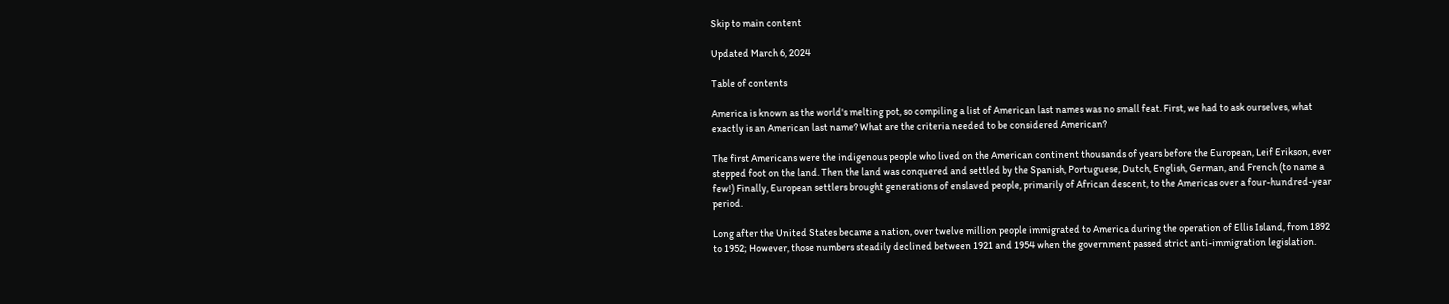Skip to main content

Updated March 6, 2024

Table of contents

America is known as the world's melting pot, so compiling a list of American last names was no small feat. First, we had to ask ourselves, what exactly is an American last name? What are the criteria needed to be considered American?

The first Americans were the indigenous people who lived on the American continent thousands of years before the European, Leif Erikson, ever stepped foot on the land. Then the land was conquered and settled by the Spanish, Portuguese, Dutch, English, German, and French (to name a few!) Finally, European settlers brought generations of enslaved people, primarily of African descent, to the Americas over a four-hundred-year period.

Long after the United States became a nation, over twelve million people immigrated to America during the operation of Ellis Island, from 1892 to 1952; However, those numbers steadily declined between 1921 and 1954 when the government passed strict anti-immigration legislation.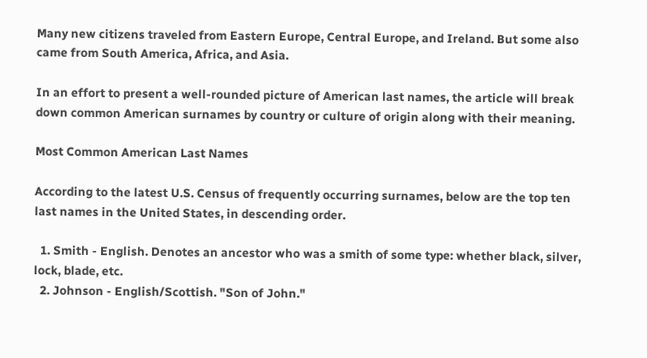Many new citizens traveled from Eastern Europe, Central Europe, and Ireland. But some also came from South America, Africa, and Asia.

In an effort to present a well-rounded picture of American last names, the article will break down common American surnames by country or culture of origin along with their meaning.

Most Common American Last Names

According to the latest U.S. Census of frequently occurring surnames, below are the top ten last names in the United States, in descending order.

  1. Smith - English. Denotes an ancestor who was a smith of some type: whether black, silver, lock, blade, etc.
  2. Johnson - English/Scottish. "Son of John."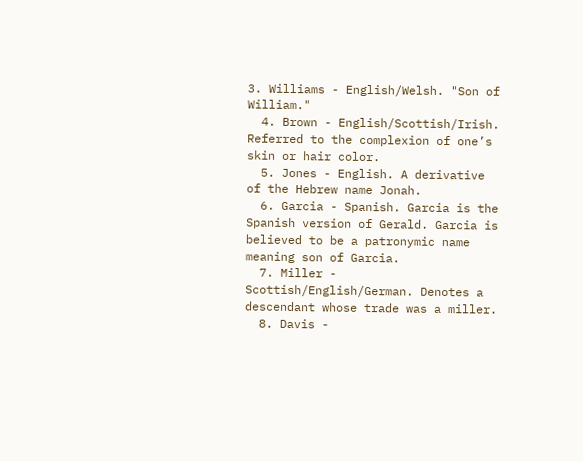3. Williams - English/Welsh. "Son of William."
  4. Brown - English/Scottish/Irish. Referred to the complexion of one’s skin or hair color.
  5. Jones - English. A derivative of the Hebrew name Jonah.
  6. Garcia - Spanish. Garcia is the Spanish version of Gerald. Garcia is believed to be a patronymic name meaning son of Garcia.
  7. Miller - Scottish/English/German. Denotes a descendant whose trade was a miller.
  8. Davis -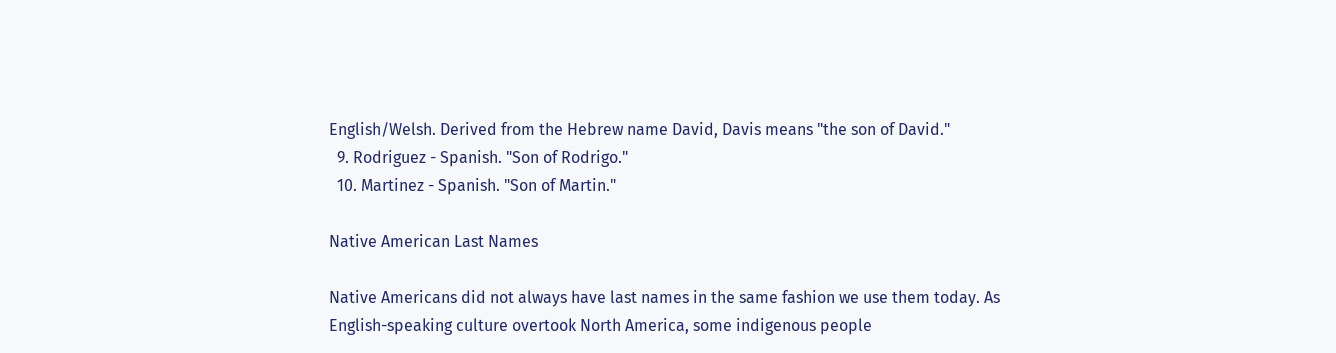English/Welsh. Derived from the Hebrew name David, Davis means "the son of David."
  9. Rodriguez - Spanish. "Son of Rodrigo."
  10. Martinez - Spanish. "Son of Martin."

Native American Last Names

Native Americans did not always have last names in the same fashion we use them today. As English-speaking culture overtook North America, some indigenous people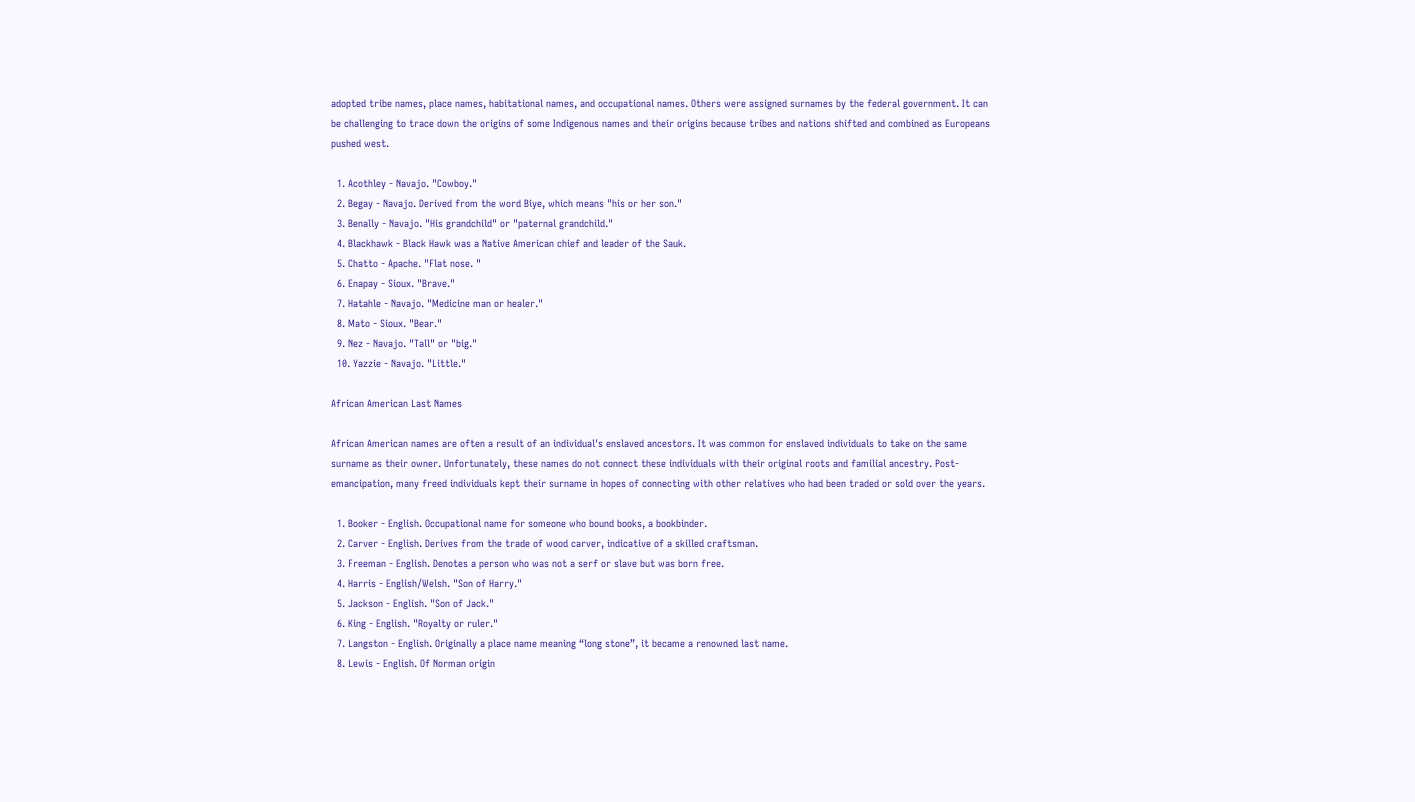adopted tribe names, place names, habitational names, and occupational names. Others were assigned surnames by the federal government. It can be challenging to trace down the origins of some Indigenous names and their origins because tribes and nations shifted and combined as Europeans pushed west.

  1. Acothley - Navajo. "Cowboy."
  2. Begay - Navajo. Derived from the word Biye, which means "his or her son."
  3. Benally - Navajo. "His grandchild" or "paternal grandchild."
  4. Blackhawk - Black Hawk was a Native American chief and leader of the Sauk.
  5. Chatto - Apache. "Flat nose. "
  6. Enapay - Sioux. "Brave."
  7. Hatahle - Navajo. "Medicine man or healer."
  8. Mato - Sioux. "Bear."
  9. Nez - Navajo. "Tall" or "big."
  10. Yazzie - Navajo. "Little."

African American Last Names

African American names are often a result of an individual's enslaved ancestors. It was common for enslaved individuals to take on the same surname as their owner. Unfortunately, these names do not connect these individuals with their original roots and familial ancestry. Post-emancipation, many freed individuals kept their surname in hopes of connecting with other relatives who had been traded or sold over the years.

  1. Booker - English. Occupational name for someone who bound books, a bookbinder.
  2. Carver - English. Derives from the trade of wood carver, indicative of a skilled craftsman.
  3. Freeman - English. Denotes a person who was not a serf or slave but was born free.
  4. Harris - English/Welsh. "Son of Harry."
  5. Jackson - English. "Son of Jack."
  6. King - English. "Royalty or ruler."
  7. Langston - English. Originally a place name meaning “long stone”, it became a renowned last name.
  8. Lewis - English. Of Norman origin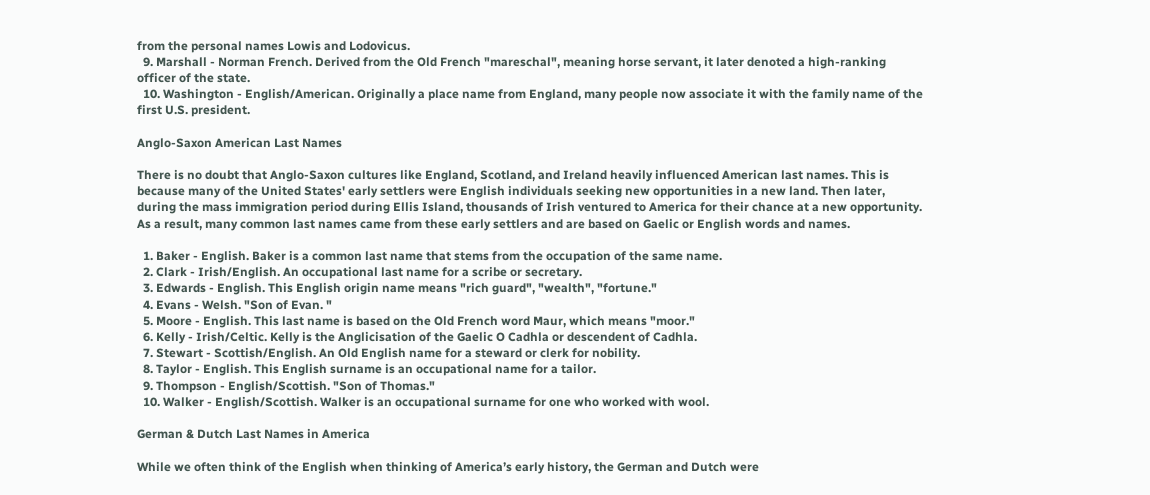from the personal names Lowis and Lodovicus.
  9. Marshall - Norman French. Derived from the Old French "mareschal", meaning horse servant, it later denoted a high-ranking officer of the state.
  10. Washington - English/American. Originally a place name from England, many people now associate it with the family name of the first U.S. president.

Anglo-Saxon American Last Names

There is no doubt that Anglo-Saxon cultures like England, Scotland, and Ireland heavily influenced American last names. This is because many of the United States' early settlers were English individuals seeking new opportunities in a new land. Then later, during the mass immigration period during Ellis Island, thousands of Irish ventured to America for their chance at a new opportunity. As a result, many common last names came from these early settlers and are based on Gaelic or English words and names.

  1. Baker - English. Baker is a common last name that stems from the occupation of the same name.
  2. Clark - Irish/English. An occupational last name for a scribe or secretary.
  3. Edwards - English. This English origin name means "rich guard", "wealth", "fortune."
  4. Evans - Welsh. "Son of Evan. "
  5. Moore - English. This last name is based on the Old French word Maur, which means "moor."
  6. Kelly - Irish/Celtic. Kelly is the Anglicisation of the Gaelic O Cadhla or descendent of Cadhla.
  7. Stewart - Scottish/English. An Old English name for a steward or clerk for nobility.
  8. Taylor - English. This English surname is an occupational name for a tailor.
  9. Thompson - English/Scottish. "Son of Thomas."
  10. Walker - English/Scottish. Walker is an occupational surname for one who worked with wool.

German & Dutch Last Names in America

While we often think of the English when thinking of America’s early history, the German and Dutch were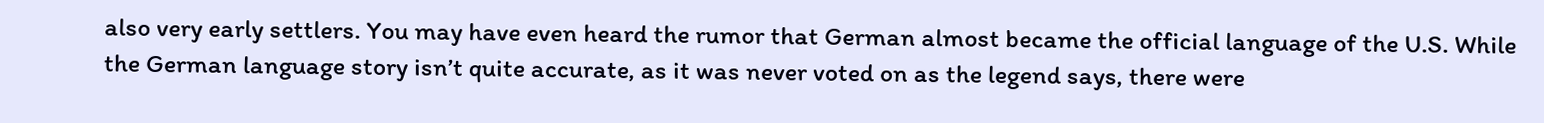also very early settlers. You may have even heard the rumor that German almost became the official language of the U.S. While the German language story isn’t quite accurate, as it was never voted on as the legend says, there were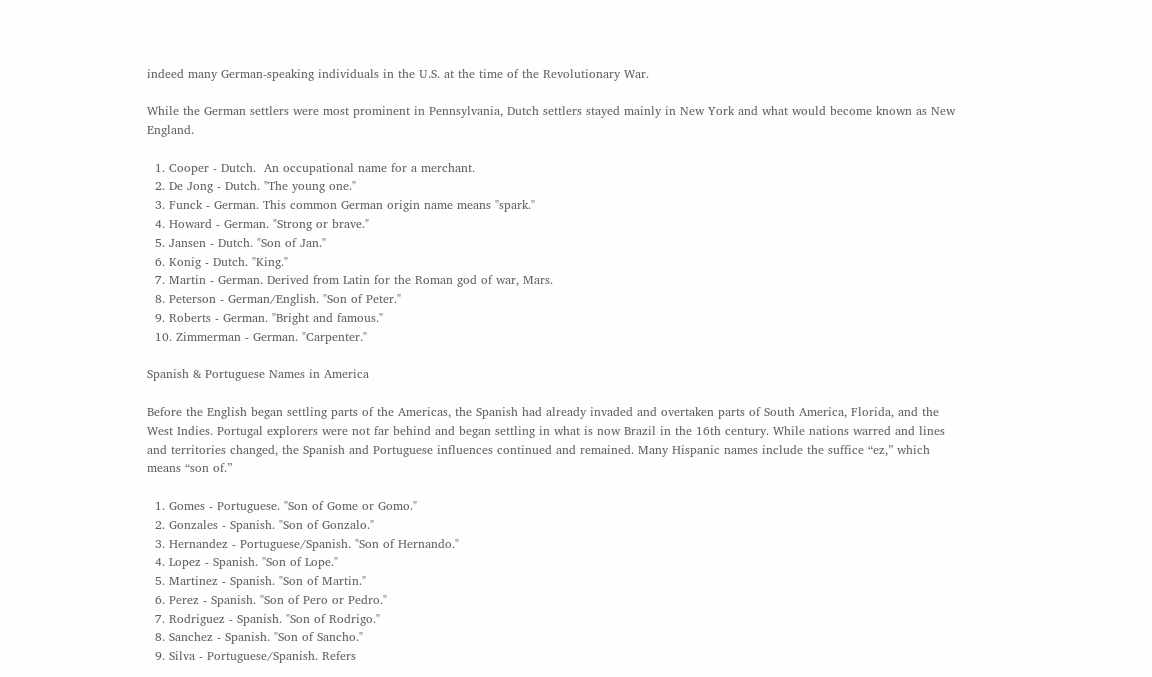indeed many German-speaking individuals in the U.S. at the time of the Revolutionary War.

While the German settlers were most prominent in Pennsylvania, Dutch settlers stayed mainly in New York and what would become known as New England.

  1. Cooper - Dutch.  An occupational name for a merchant.
  2. De Jong - Dutch. "The young one."
  3. Funck - German. This common German origin name means "spark."
  4. Howard - German. "Strong or brave."
  5. Jansen - Dutch. "Son of Jan."
  6. Konig - Dutch. "King."
  7. Martin - German. Derived from Latin for the Roman god of war, Mars.
  8. Peterson - German/English. "Son of Peter."
  9. Roberts - German. "Bright and famous."
  10. Zimmerman - German. "Carpenter."

Spanish & Portuguese Names in America

Before the English began settling parts of the Americas, the Spanish had already invaded and overtaken parts of South America, Florida, and the West Indies. Portugal explorers were not far behind and began settling in what is now Brazil in the 16th century. While nations warred and lines and territories changed, the Spanish and Portuguese influences continued and remained. Many Hispanic names include the suffice “ez,” which means “son of.”

  1. Gomes - Portuguese. "Son of Gome or Gomo."
  2. Gonzales - Spanish. "Son of Gonzalo."
  3. Hernandez - Portuguese/Spanish. "Son of Hernando."
  4. Lopez - Spanish. "Son of Lope."
  5. Martinez - Spanish. "Son of Martin."
  6. Perez - Spanish. "Son of Pero or Pedro."
  7. Rodriguez - Spanish. "Son of Rodrigo."
  8. Sanchez - Spanish. "Son of Sancho."
  9. Silva - Portuguese/Spanish. Refers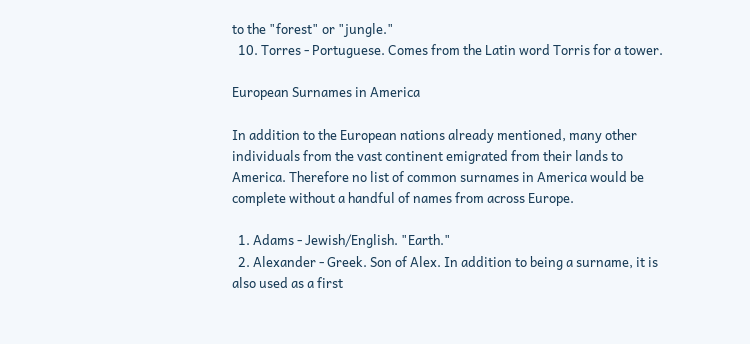to the "forest" or "jungle."
  10. Torres - Portuguese. Comes from the Latin word Torris for a tower.

European Surnames in America

In addition to the European nations already mentioned, many other individuals from the vast continent emigrated from their lands to America. Therefore no list of common surnames in America would be complete without a handful of names from across Europe.

  1. Adams - Jewish/English. "Earth."
  2. Alexander - Greek. Son of Alex. In addition to being a surname, it is also used as a first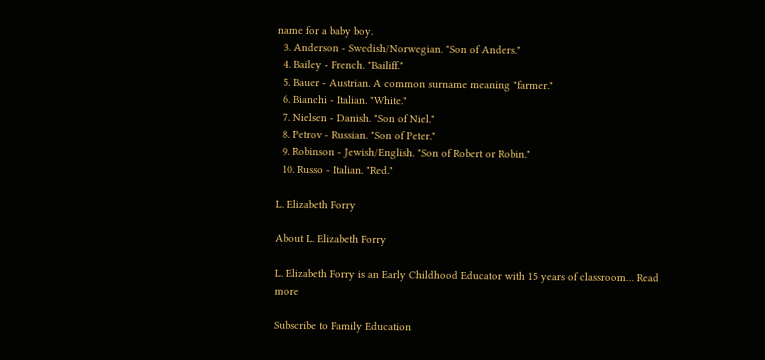name for a baby boy.
  3. Anderson - Swedish/Norwegian. "Son of Anders."
  4. Bailey - French. "Bailiff."
  5. Bauer - Austrian. A common surname meaning "farmer."
  6. Bianchi - Italian. "White."
  7. Nielsen - Danish. "Son of Niel."
  8. Petrov - Russian. "Son of Peter."
  9. Robinson - Jewish/English. "Son of Robert or Robin."
  10. Russo - Italian. "Red."

L. Elizabeth Forry

About L. Elizabeth Forry

L. Elizabeth Forry is an Early Childhood Educator with 15 years of classroom… Read more

Subscribe to Family Education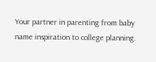Your partner in parenting from baby name inspiration to college planning.